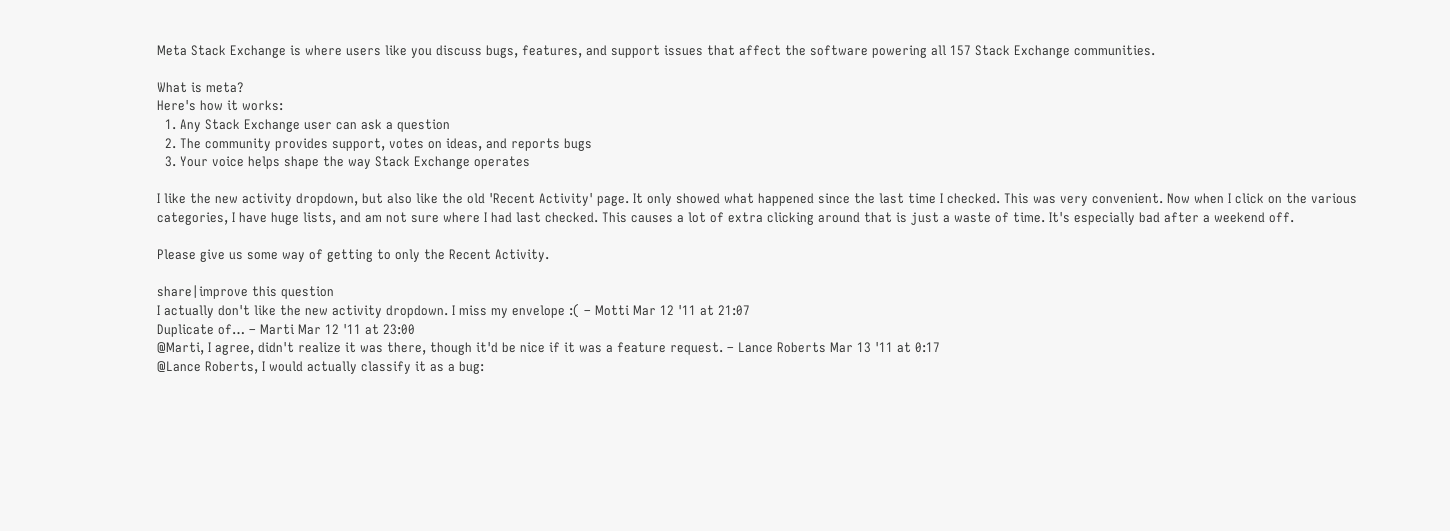Meta Stack Exchange is where users like you discuss bugs, features, and support issues that affect the software powering all 157 Stack Exchange communities.

What is meta?
Here's how it works:
  1. Any Stack Exchange user can ask a question
  2. The community provides support, votes on ideas, and reports bugs
  3. Your voice helps shape the way Stack Exchange operates

I like the new activity dropdown, but also like the old 'Recent Activity' page. It only showed what happened since the last time I checked. This was very convenient. Now when I click on the various categories, I have huge lists, and am not sure where I had last checked. This causes a lot of extra clicking around that is just a waste of time. It's especially bad after a weekend off.

Please give us some way of getting to only the Recent Activity.

share|improve this question
I actually don't like the new activity dropdown. I miss my envelope :( – Motti Mar 12 '11 at 21:07
Duplicate of… – Marti Mar 12 '11 at 23:00
@Marti, I agree, didn't realize it was there, though it'd be nice if it was a feature request. – Lance Roberts Mar 13 '11 at 0:17
@Lance Roberts, I would actually classify it as a bug: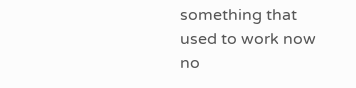something that used to work now no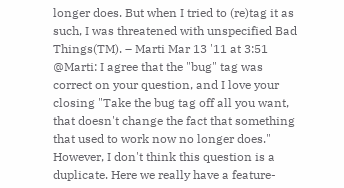longer does. But when I tried to (re)tag it as such, I was threatened with unspecified Bad Things(TM). – Marti Mar 13 '11 at 3:51
@Marti: I agree that the "bug" tag was correct on your question, and I love your closing "Take the bug tag off all you want, that doesn't change the fact that something that used to work now no longer does." However, I don't think this question is a duplicate. Here we really have a feature-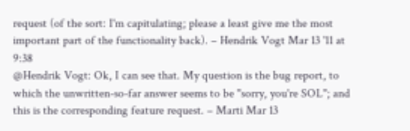request (of the sort: I'm capitulating; please a least give me the most important part of the functionality back). – Hendrik Vogt Mar 13 '11 at 9:38
@Hendrik Vogt: Ok, I can see that. My question is the bug report, to which the unwritten-so-far answer seems to be "sorry, you're SOL"; and this is the corresponding feature request. – Marti Mar 13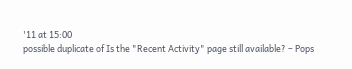'11 at 15:00
possible duplicate of Is the "Recent Activity" page still available? – Pops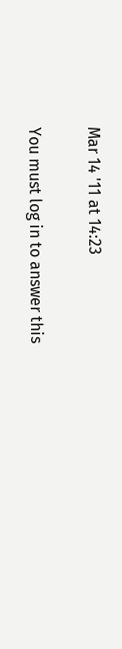Mar 14 '11 at 14:23

You must log in to answer this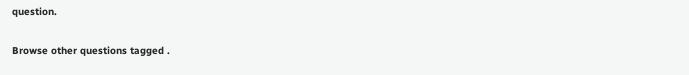question.

Browse other questions tagged .